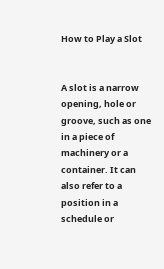How to Play a Slot


A slot is a narrow opening, hole or groove, such as one in a piece of machinery or a container. It can also refer to a position in a schedule or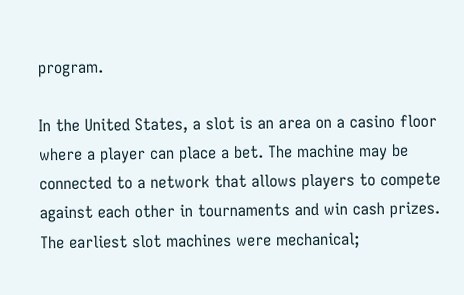program.

In the United States, a slot is an area on a casino floor where a player can place a bet. The machine may be connected to a network that allows players to compete against each other in tournaments and win cash prizes. The earliest slot machines were mechanical;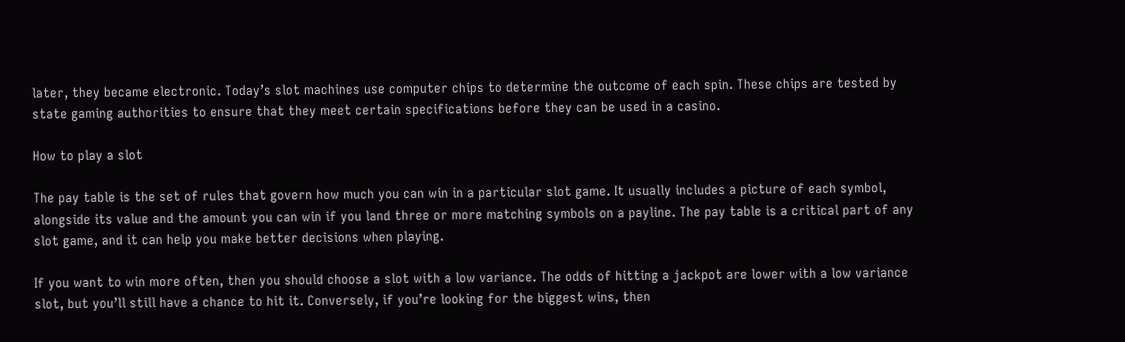later, they became electronic. Today’s slot machines use computer chips to determine the outcome of each spin. These chips are tested by state gaming authorities to ensure that they meet certain specifications before they can be used in a casino.

How to play a slot

The pay table is the set of rules that govern how much you can win in a particular slot game. It usually includes a picture of each symbol, alongside its value and the amount you can win if you land three or more matching symbols on a payline. The pay table is a critical part of any slot game, and it can help you make better decisions when playing.

If you want to win more often, then you should choose a slot with a low variance. The odds of hitting a jackpot are lower with a low variance slot, but you’ll still have a chance to hit it. Conversely, if you’re looking for the biggest wins, then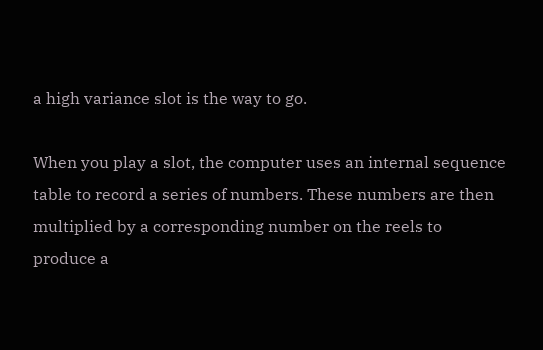a high variance slot is the way to go.

When you play a slot, the computer uses an internal sequence table to record a series of numbers. These numbers are then multiplied by a corresponding number on the reels to produce a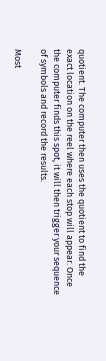quotient. The computer then uses the quotient to find the exact location on the reel where each stop will appear. Once the computer finds this spot, it will then trigger your sequence of symbols and record the results.

Most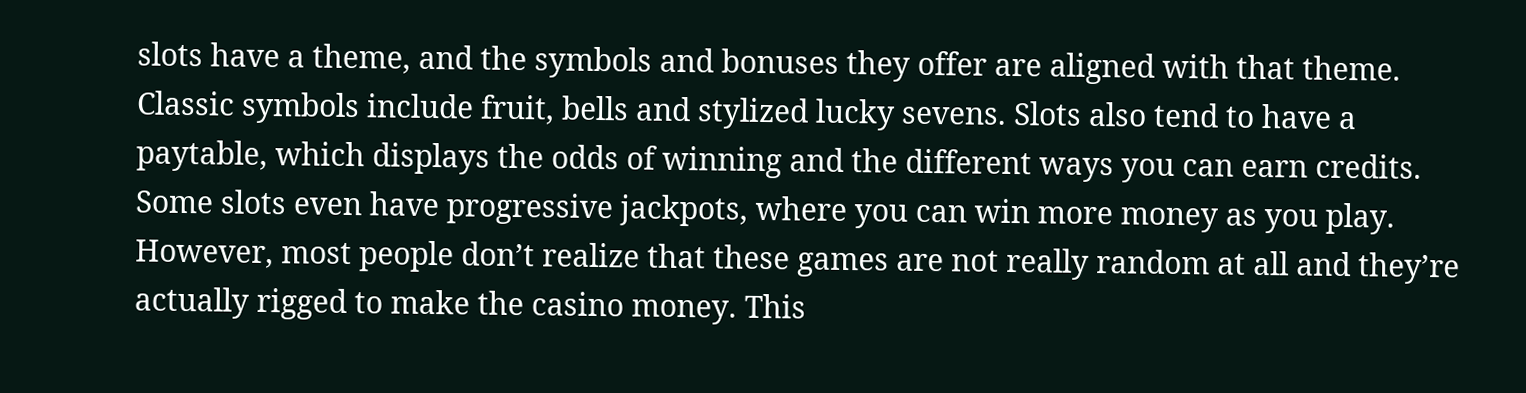slots have a theme, and the symbols and bonuses they offer are aligned with that theme. Classic symbols include fruit, bells and stylized lucky sevens. Slots also tend to have a paytable, which displays the odds of winning and the different ways you can earn credits. Some slots even have progressive jackpots, where you can win more money as you play. However, most people don’t realize that these games are not really random at all and they’re actually rigged to make the casino money. This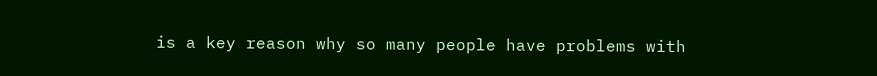is a key reason why so many people have problems with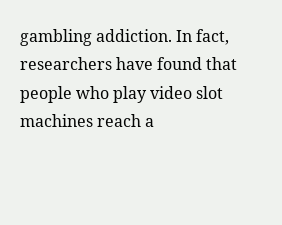gambling addiction. In fact, researchers have found that people who play video slot machines reach a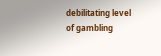debilitating level of gambling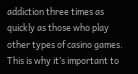addiction three times as quickly as those who play other types of casino games. This is why it’s important to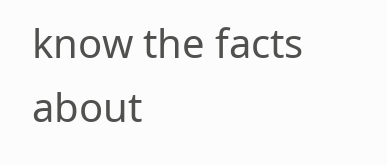know the facts about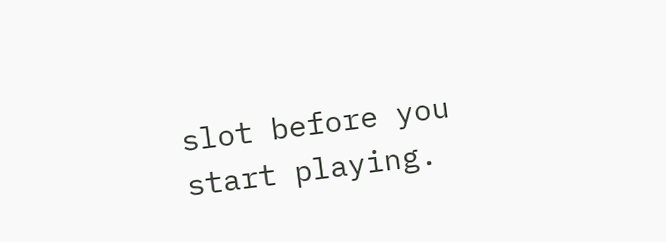slot before you start playing.